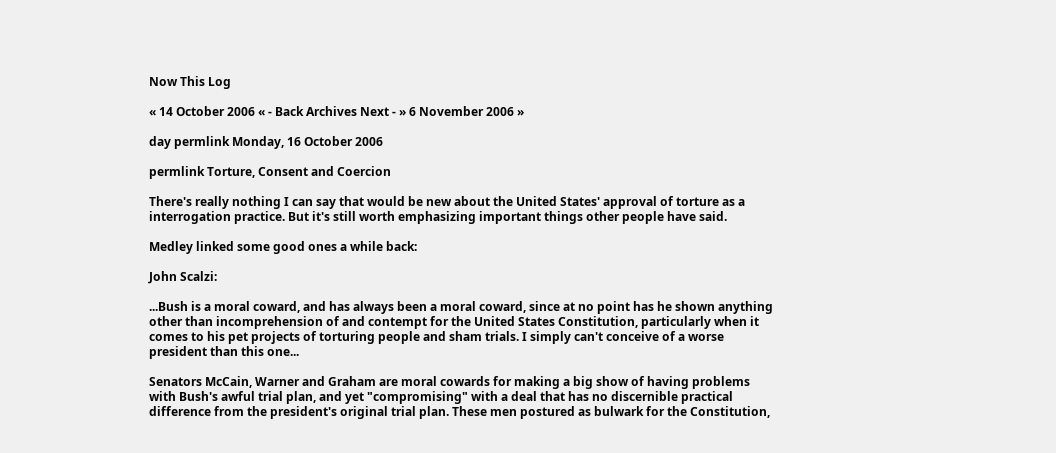Now This Log

« 14 October 2006 « - Back Archives Next - » 6 November 2006 »

day permlink Monday, 16 October 2006

permlink Torture, Consent and Coercion

There's really nothing I can say that would be new about the United States' approval of torture as a interrogation practice. But it's still worth emphasizing important things other people have said.

Medley linked some good ones a while back:

John Scalzi:

...Bush is a moral coward, and has always been a moral coward, since at no point has he shown anything other than incomprehension of and contempt for the United States Constitution, particularly when it comes to his pet projects of torturing people and sham trials. I simply can't conceive of a worse president than this one...

Senators McCain, Warner and Graham are moral cowards for making a big show of having problems with Bush's awful trial plan, and yet "compromising" with a deal that has no discernible practical difference from the president's original trial plan. These men postured as bulwark for the Constitution,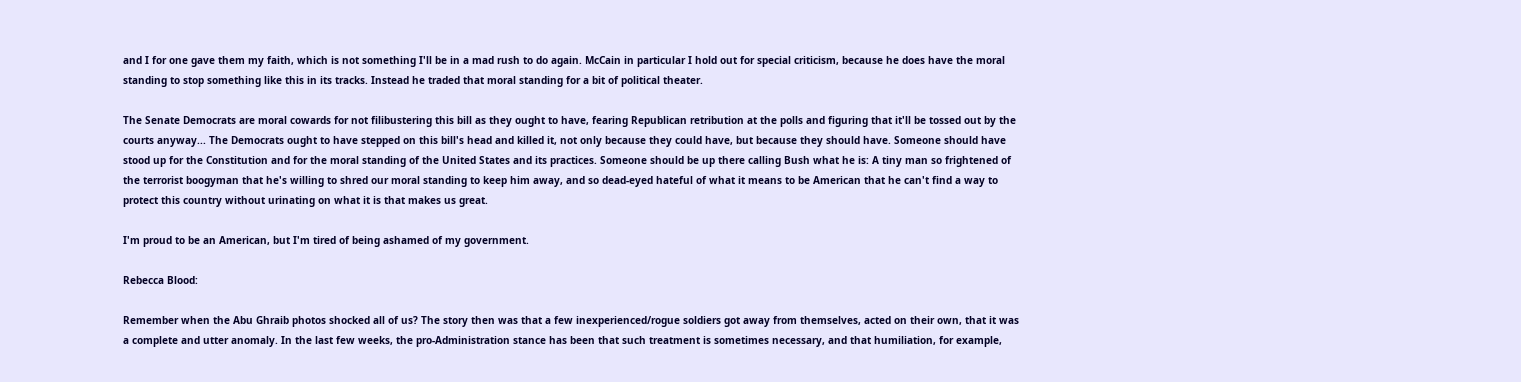and I for one gave them my faith, which is not something I'll be in a mad rush to do again. McCain in particular I hold out for special criticism, because he does have the moral standing to stop something like this in its tracks. Instead he traded that moral standing for a bit of political theater.

The Senate Democrats are moral cowards for not filibustering this bill as they ought to have, fearing Republican retribution at the polls and figuring that it'll be tossed out by the courts anyway... The Democrats ought to have stepped on this bill's head and killed it, not only because they could have, but because they should have. Someone should have stood up for the Constitution and for the moral standing of the United States and its practices. Someone should be up there calling Bush what he is: A tiny man so frightened of the terrorist boogyman that he's willing to shred our moral standing to keep him away, and so dead-eyed hateful of what it means to be American that he can't find a way to protect this country without urinating on what it is that makes us great.

I'm proud to be an American, but I'm tired of being ashamed of my government.

Rebecca Blood:

Remember when the Abu Ghraib photos shocked all of us? The story then was that a few inexperienced/rogue soldiers got away from themselves, acted on their own, that it was a complete and utter anomaly. In the last few weeks, the pro-Administration stance has been that such treatment is sometimes necessary, and that humiliation, for example,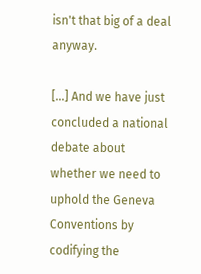isn't that big of a deal anyway.

[...] And we have just concluded a national debate about whether we need to uphold the Geneva Conventions by codifying the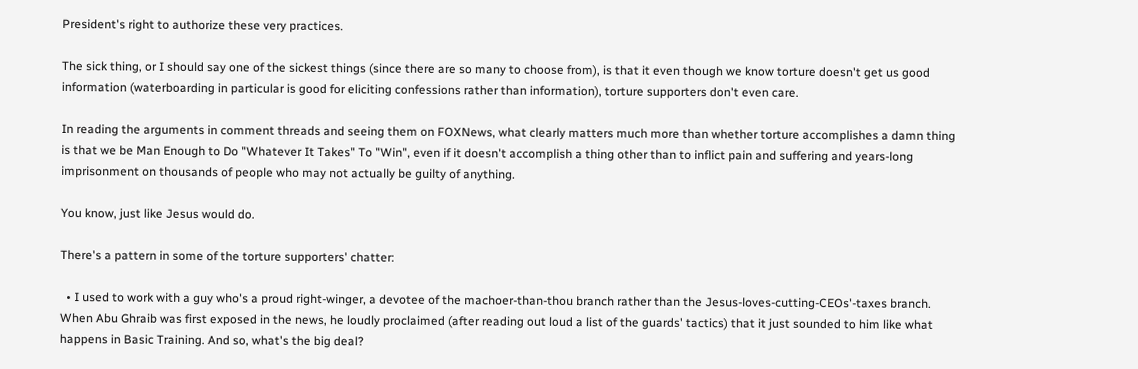President's right to authorize these very practices.

The sick thing, or I should say one of the sickest things (since there are so many to choose from), is that it even though we know torture doesn't get us good information (waterboarding in particular is good for eliciting confessions rather than information), torture supporters don't even care.

In reading the arguments in comment threads and seeing them on FOXNews, what clearly matters much more than whether torture accomplishes a damn thing is that we be Man Enough to Do "Whatever It Takes" To "Win", even if it doesn't accomplish a thing other than to inflict pain and suffering and years-long imprisonment on thousands of people who may not actually be guilty of anything.

You know, just like Jesus would do.

There's a pattern in some of the torture supporters' chatter:

  • I used to work with a guy who's a proud right-winger, a devotee of the machoer-than-thou branch rather than the Jesus-loves-cutting-CEOs'-taxes branch. When Abu Ghraib was first exposed in the news, he loudly proclaimed (after reading out loud a list of the guards' tactics) that it just sounded to him like what happens in Basic Training. And so, what's the big deal?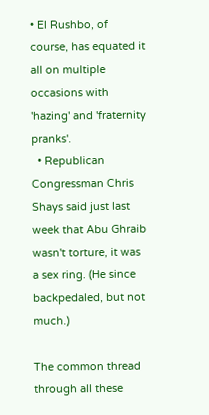• El Rushbo, of course, has equated it all on multiple occasions with 'hazing' and 'fraternity pranks'.
  • Republican Congressman Chris Shays said just last week that Abu Ghraib wasn't torture, it was a sex ring. (He since backpedaled, but not much.)

The common thread through all these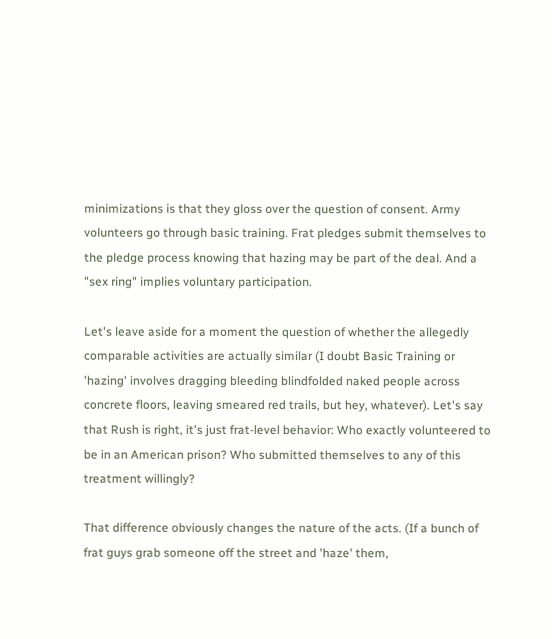minimizations is that they gloss over the question of consent. Army volunteers go through basic training. Frat pledges submit themselves to the pledge process knowing that hazing may be part of the deal. And a "sex ring" implies voluntary participation.

Let's leave aside for a moment the question of whether the allegedly comparable activities are actually similar (I doubt Basic Training or 'hazing' involves dragging bleeding blindfolded naked people across concrete floors, leaving smeared red trails, but hey, whatever). Let's say that Rush is right, it's just frat-level behavior: Who exactly volunteered to be in an American prison? Who submitted themselves to any of this treatment willingly?

That difference obviously changes the nature of the acts. (If a bunch of frat guys grab someone off the street and 'haze' them,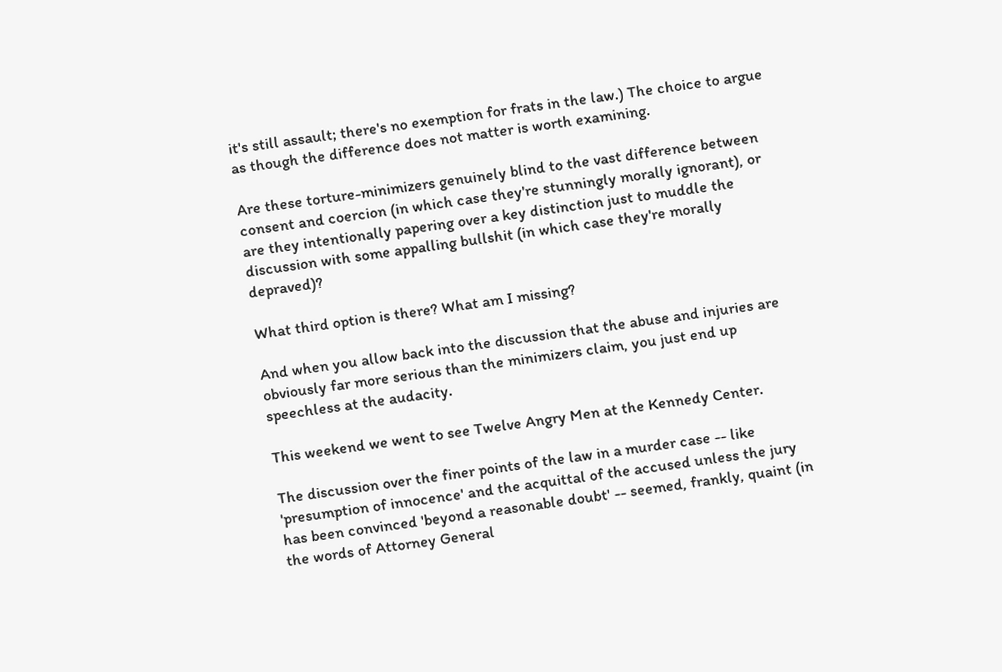it's still assault; there's no exemption for frats in the law.) The choice to argue as though the difference does not matter is worth examining.

Are these torture-minimizers genuinely blind to the vast difference between consent and coercion (in which case they're stunningly morally ignorant), or are they intentionally papering over a key distinction just to muddle the discussion with some appalling bullshit (in which case they're morally depraved)?

What third option is there? What am I missing?

And when you allow back into the discussion that the abuse and injuries are obviously far more serious than the minimizers claim, you just end up speechless at the audacity.

This weekend we went to see Twelve Angry Men at the Kennedy Center.

The discussion over the finer points of the law in a murder case -- like 'presumption of innocence' and the acquittal of the accused unless the jury has been convinced 'beyond a reasonable doubt' -- seemed, frankly, quaint (in the words of Attorney General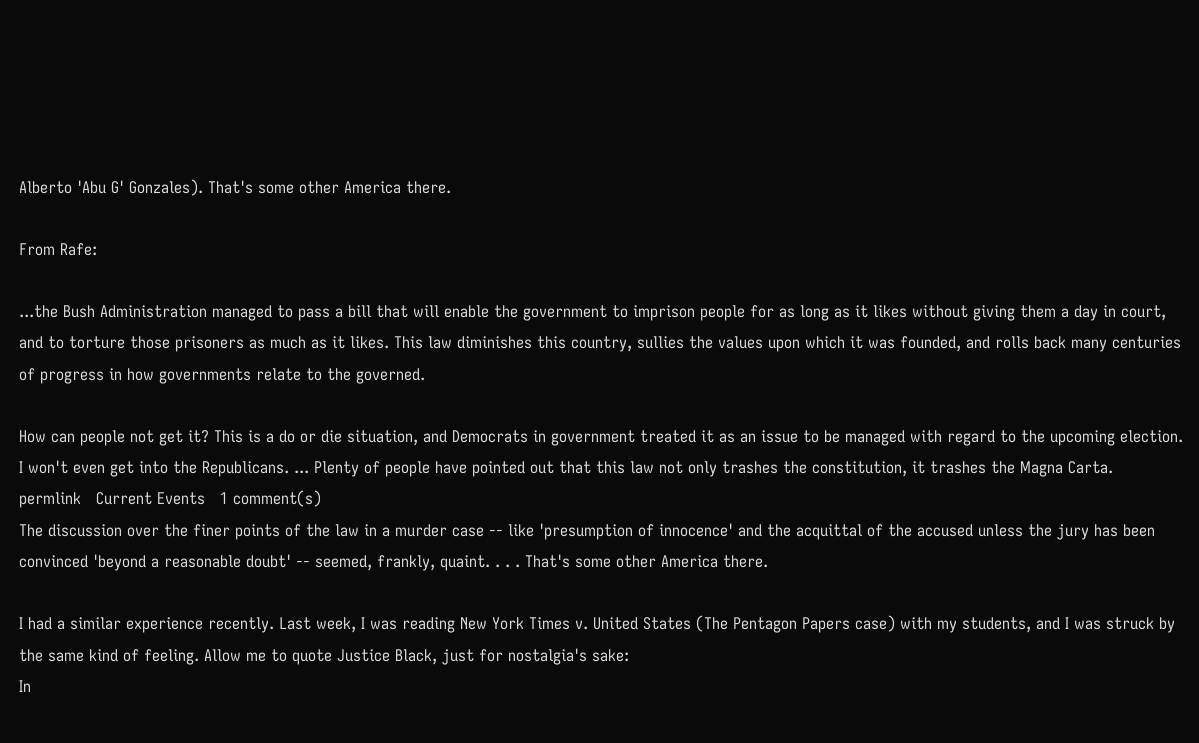Alberto 'Abu G' Gonzales). That's some other America there.

From Rafe:

...the Bush Administration managed to pass a bill that will enable the government to imprison people for as long as it likes without giving them a day in court, and to torture those prisoners as much as it likes. This law diminishes this country, sullies the values upon which it was founded, and rolls back many centuries of progress in how governments relate to the governed.

How can people not get it? This is a do or die situation, and Democrats in government treated it as an issue to be managed with regard to the upcoming election. I won't even get into the Republicans. ... Plenty of people have pointed out that this law not only trashes the constitution, it trashes the Magna Carta.
permlink   Current Events   1 comment(s)
The discussion over the finer points of the law in a murder case -- like 'presumption of innocence' and the acquittal of the accused unless the jury has been convinced 'beyond a reasonable doubt' -- seemed, frankly, quaint. . . . That's some other America there.

I had a similar experience recently. Last week, I was reading New York Times v. United States (The Pentagon Papers case) with my students, and I was struck by the same kind of feeling. Allow me to quote Justice Black, just for nostalgia's sake:
In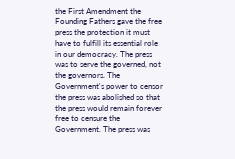the First Amendment the Founding Fathers gave the free press the protection it must have to fulfill its essential role in our democracy. The press was to serve the governed, not the governors. The Government's power to censor the press was abolished so that the press would remain forever free to censure the Government. The press was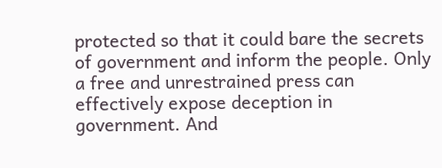protected so that it could bare the secrets of government and inform the people. Only a free and unrestrained press can effectively expose deception in government. And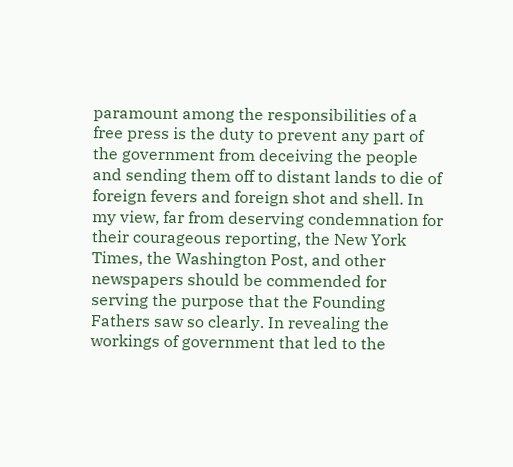paramount among the responsibilities of a free press is the duty to prevent any part of the government from deceiving the people and sending them off to distant lands to die of foreign fevers and foreign shot and shell. In my view, far from deserving condemnation for their courageous reporting, the New York Times, the Washington Post, and other newspapers should be commended for serving the purpose that the Founding Fathers saw so clearly. In revealing the workings of government that led to the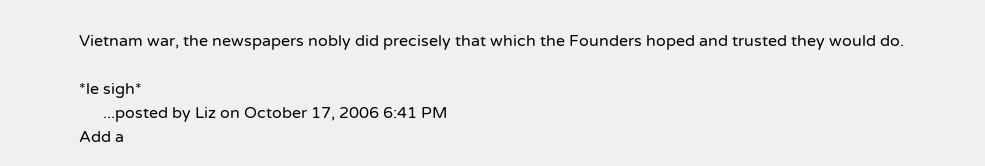Vietnam war, the newspapers nobly did precisely that which the Founders hoped and trusted they would do.

*le sigh*
      ...posted by Liz on October 17, 2006 6:41 PM
Add a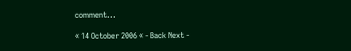comment...

« 14 October 2006 « - Back Next -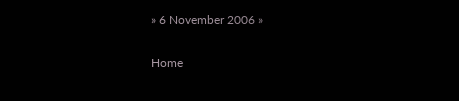» 6 November 2006 »

Home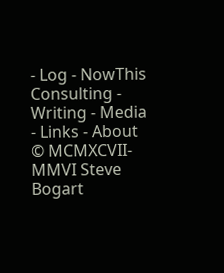- Log - NowThis Consulting - Writing - Media - Links - About
© MCMXCVII-MMVI Steve Bogart